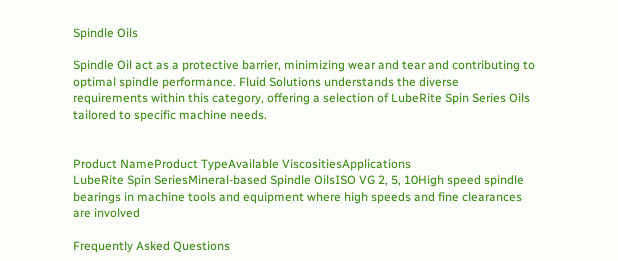Spindle Oils

Spindle Oil act as a protective barrier, minimizing wear and tear and contributing to optimal spindle performance. Fluid Solutions understands the diverse requirements within this category, offering a selection of LubeRite Spin Series Oils tailored to specific machine needs.


Product NameProduct TypeAvailable ViscositiesApplications
LubeRite Spin SeriesMineral-based Spindle OilsISO VG 2, 5, 10High speed spindle bearings in machine tools and equipment where high speeds and fine clearances are involved

Frequently Asked Questions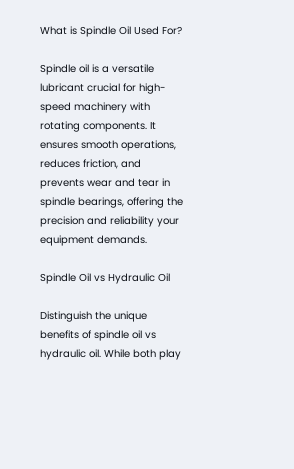What is Spindle Oil Used For?

Spindle oil is a versatile lubricant crucial for high-speed machinery with rotating components. It ensures smooth operations, reduces friction, and prevents wear and tear in spindle bearings, offering the precision and reliability your equipment demands.

Spindle Oil vs Hydraulic Oil

Distinguish the unique benefits of spindle oil vs hydraulic oil. While both play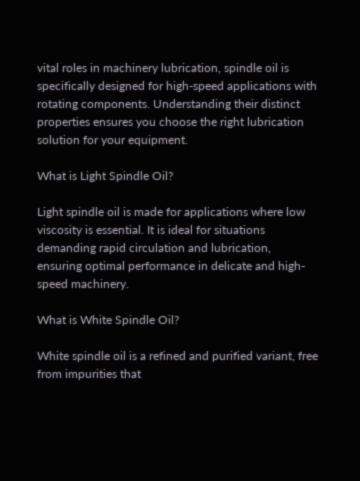vital roles in machinery lubrication, spindle oil is specifically designed for high-speed applications with rotating components. Understanding their distinct properties ensures you choose the right lubrication solution for your equipment.

What is Light Spindle Oil?

Light spindle oil is made for applications where low viscosity is essential. It is ideal for situations demanding rapid circulation and lubrication, ensuring optimal performance in delicate and high-speed machinery.

What is White Spindle Oil?

White spindle oil is a refined and purified variant, free from impurities that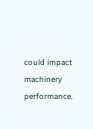could impact machinery performance.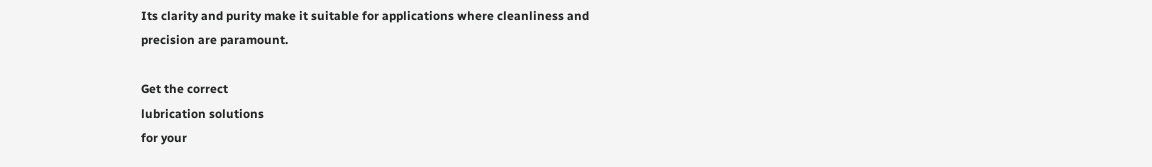Its clarity and purity make it suitable for applications where cleanliness and precision are paramount.

Get the correct
lubrication solutions
for your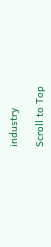industry

Scroll to Top